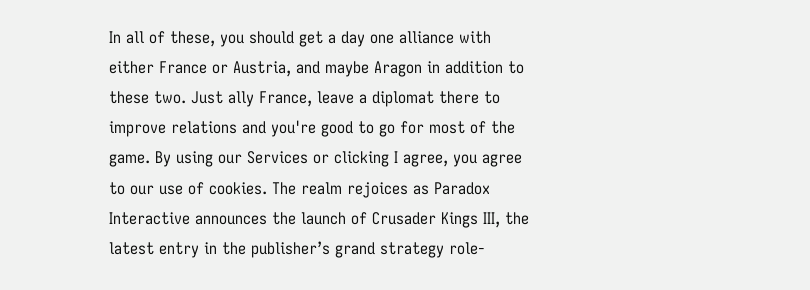In all of these, you should get a day one alliance with either France or Austria, and maybe Aragon in addition to these two. Just ally France, leave a diplomat there to improve relations and you're good to go for most of the game. By using our Services or clicking I agree, you agree to our use of cookies. The realm rejoices as Paradox Interactive announces the launch of Crusader Kings III, the latest entry in the publisher’s grand strategy role-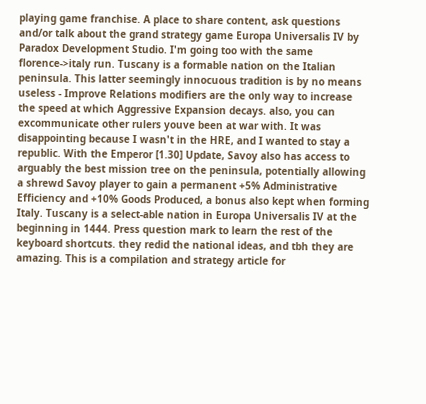playing game franchise. A place to share content, ask questions and/or talk about the grand strategy game Europa Universalis IV by Paradox Development Studio. I'm going too with the same florence->italy run. Tuscany is a formable nation on the Italian peninsula. This latter seemingly innocuous tradition is by no means useless - Improve Relations modifiers are the only way to increase the speed at which Aggressive Expansion decays. also, you can excommunicate other rulers youve been at war with. It was disappointing because I wasn't in the HRE, and I wanted to stay a republic. With the Emperor [1.30] Update, Savoy also has access to arguably the best mission tree on the peninsula, potentially allowing a shrewd Savoy player to gain a permanent +5% Administrative Efficiency and +10% Goods Produced, a bonus also kept when forming Italy. Tuscany is a select-able nation in Europa Universalis IV at the beginning in 1444. Press question mark to learn the rest of the keyboard shortcuts. they redid the national ideas, and tbh they are amazing. This is a compilation and strategy article for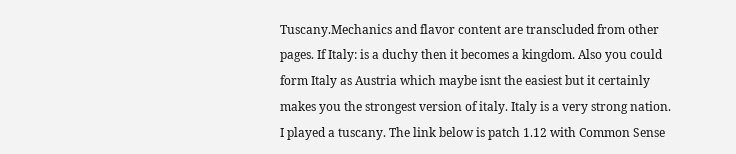Tuscany.Mechanics and flavor content are transcluded from other pages. If Italy: is a duchy then it becomes a kingdom. Also you could form Italy as Austria which maybe isnt the easiest but it certainly makes you the strongest version of italy. Italy is a very strong nation. I played a tuscany. The link below is patch 1.12 with Common Sense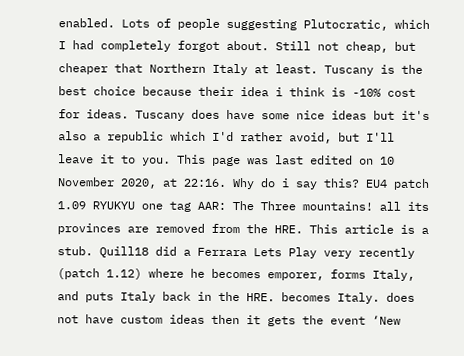enabled. Lots of people suggesting Plutocratic, which I had completely forgot about. Still not cheap, but cheaper that Northern Italy at least. Tuscany is the best choice because their idea i think is -10% cost for ideas. Tuscany does have some nice ideas but it's also a republic which I'd rather avoid, but I'll leave it to you. This page was last edited on 10 November 2020, at 22:16. Why do i say this? EU4 patch 1.09 RYUKYU one tag AAR: The Three mountains! all its provinces are removed from the HRE. This article is a stub. Quill18 did a Ferrara Lets Play very recently (patch 1.12) where he becomes emporer, forms Italy, and puts Italy back in the HRE. becomes Italy. does not have custom ideas then it gets the event ‘New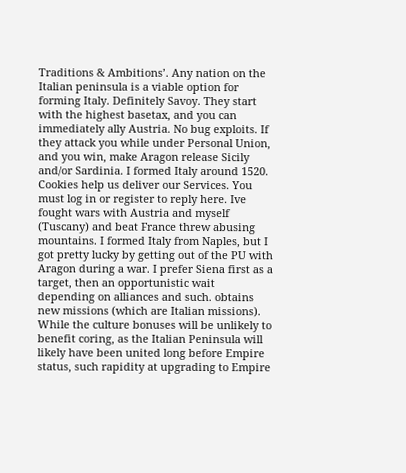Traditions & Ambitions’. Any nation on the Italian peninsula is a viable option for forming Italy. Definitely Savoy. They start with the highest basetax, and you can immediately ally Austria. No bug exploits. If they attack you while under Personal Union, and you win, make Aragon release Sicily and/or Sardinia. I formed Italy around 1520. Cookies help us deliver our Services. You must log in or register to reply here. Ive fought wars with Austria and myself (Tuscany) and beat France threw abusing mountains. I formed Italy from Naples, but I got pretty lucky by getting out of the PU with Aragon during a war. I prefer Siena first as a target, then an opportunistic wait depending on alliances and such. obtains new missions (which are Italian missions). While the culture bonuses will be unlikely to benefit coring, as the Italian Peninsula will likely have been united long before Empire status, such rapidity at upgrading to Empire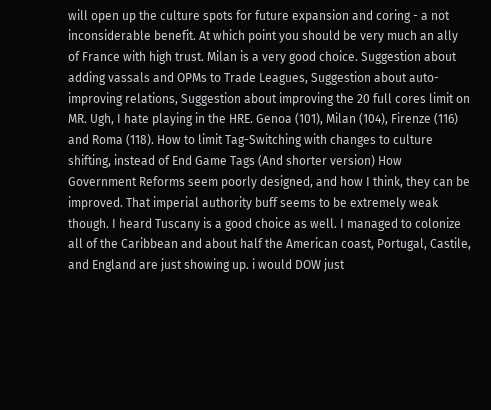will open up the culture spots for future expansion and coring - a not inconsiderable benefit. At which point you should be very much an ally of France with high trust. Milan is a very good choice. Suggestion about adding vassals and OPMs to Trade Leagues, Suggestion about auto-improving relations, Suggestion about improving the 20 full cores limit on MR. Ugh, I hate playing in the HRE. Genoa (101), Milan (104), Firenze (116) and Roma (118). How to limit Tag-Switching with changes to culture shifting, instead of End Game Tags (And shorter version) How Government Reforms seem poorly designed, and how I think, they can be improved. That imperial authority buff seems to be extremely weak though. I heard Tuscany is a good choice as well. I managed to colonize all of the Caribbean and about half the American coast, Portugal, Castile, and England are just showing up. i would DOW just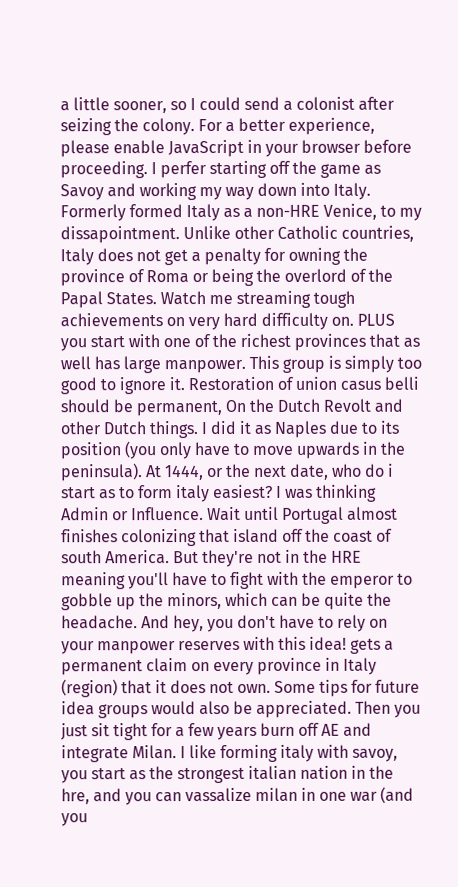a little sooner, so I could send a colonist after seizing the colony. For a better experience, please enable JavaScript in your browser before proceeding. I perfer starting off the game as Savoy and working my way down into Italy. Formerly formed Italy as a non-HRE Venice, to my dissapointment. Unlike other Catholic countries, Italy does not get a penalty for owning the province of Roma or being the overlord of the Papal States. Watch me streaming tough achievements on very hard difficulty on. PLUS you start with one of the richest provinces that as well has large manpower. This group is simply too good to ignore it. Restoration of union casus belli should be permanent, On the Dutch Revolt and other Dutch things. I did it as Naples due to its position (you only have to move upwards in the peninsula). At 1444, or the next date, who do i start as to form italy easiest? I was thinking Admin or Influence. Wait until Portugal almost finishes colonizing that island off the coast of south America. But they're not in the HRE meaning you'll have to fight with the emperor to gobble up the minors, which can be quite the headache. And hey, you don't have to rely on your manpower reserves with this idea! gets a permanent claim on every province in Italy (region) that it does not own. Some tips for future idea groups would also be appreciated. Then you just sit tight for a few years burn off AE and integrate Milan. I like forming italy with savoy, you start as the strongest italian nation in the hre, and you can vassalize milan in one war (and you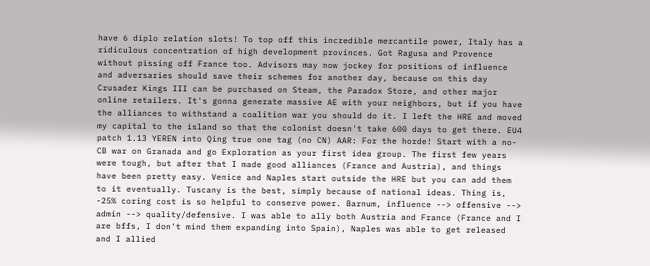have 6 diplo relation slots! To top off this incredible mercantile power, Italy has a ridiculous concentration of high development provinces. Got Ragusa and Provence without pissing off France too. Advisors may now jockey for positions of influence and adversaries should save their schemes for another day, because on this day Crusader Kings III can be purchased on Steam, the Paradox Store, and other major online retailers. It's gonna generate massive AE with your neighbors, but if you have the alliances to withstand a coalition war you should do it. I left the HRE and moved my capital to the island so that the colonist doesn't take 600 days to get there. EU4 patch 1.13 YEREN into Qing true one tag (no CN) AAR: For the horde! Start with a no-CB war on Granada and go Exploration as your first idea group. The first few years were tough, but after that I made good alliances (France and Austria), and things have been pretty easy. Venice and Naples start outside the HRE but you can add them to it eventually. Tuscany is the best, simply because of national ideas. Thing is, -25% coring cost is so helpful to conserve power. Barnum, influence --> offensive --> admin --> quality/defensive. I was able to ally both Austria and France (France and I are bffs, I don't mind them expanding into Spain), Naples was able to get released and I allied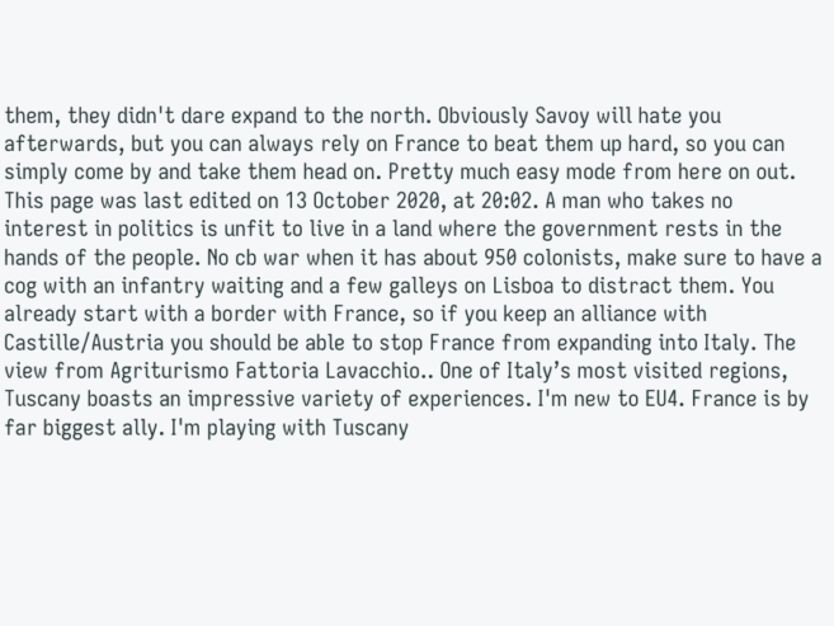them, they didn't dare expand to the north. Obviously Savoy will hate you afterwards, but you can always rely on France to beat them up hard, so you can simply come by and take them head on. Pretty much easy mode from here on out. This page was last edited on 13 October 2020, at 20:02. A man who takes no interest in politics is unfit to live in a land where the government rests in the hands of the people. No cb war when it has about 950 colonists, make sure to have a cog with an infantry waiting and a few galleys on Lisboa to distract them. You already start with a border with France, so if you keep an alliance with Castille/Austria you should be able to stop France from expanding into Italy. The view from Agriturismo Fattoria Lavacchio.. One of Italy’s most visited regions, Tuscany boasts an impressive variety of experiences. I'm new to EU4. France is by far biggest ally. I'm playing with Tuscany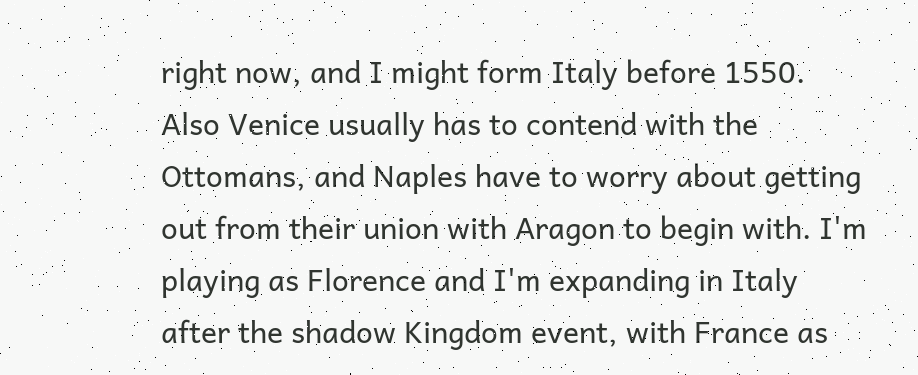right now, and I might form Italy before 1550. Also Venice usually has to contend with the Ottomans, and Naples have to worry about getting out from their union with Aragon to begin with. I'm playing as Florence and I'm expanding in Italy after the shadow Kingdom event, with France as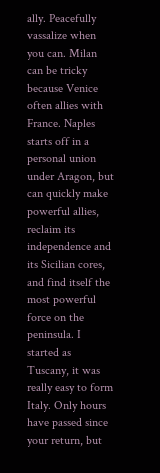ally. Peacefully vassalize when you can. Milan can be tricky because Venice often allies with France. Naples starts off in a personal union under Aragon, but can quickly make powerful allies, reclaim its independence and its Sicilian cores, and find itself the most powerful force on the peninsula. I started as Tuscany, it was really easy to form Italy. Only hours have passed since your return, but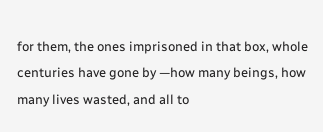for them, the ones imprisoned in that box, whole centuries have gone by —how many beings, how many lives wasted, and all to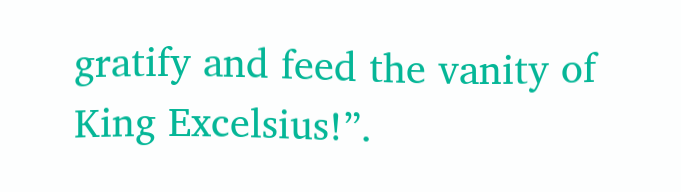gratify and feed the vanity of King Excelsius!”.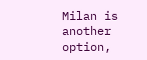Milan is another option,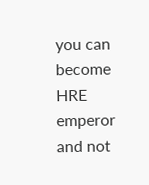you can become HRE emperor and not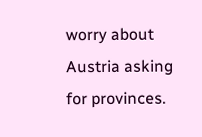worry about Austria asking for provinces.